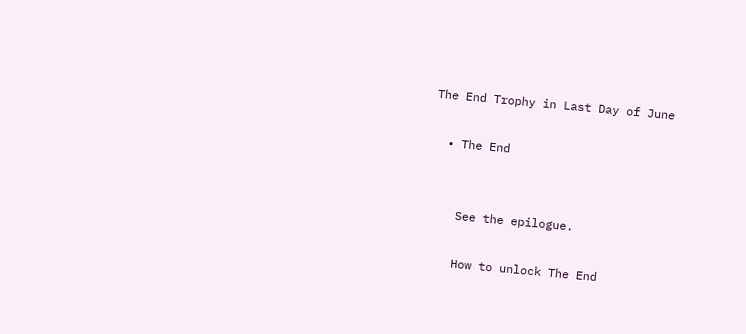The End Trophy in Last Day of June

  • The End


    See the epilogue.

    How to unlock The End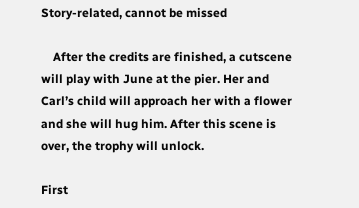Story-related, cannot be missed

    After the credits are finished, a cutscene will play with June at the pier. Her and Carl’s child will approach her with a flower and she will hug him. After this scene is over, the trophy will unlock.

First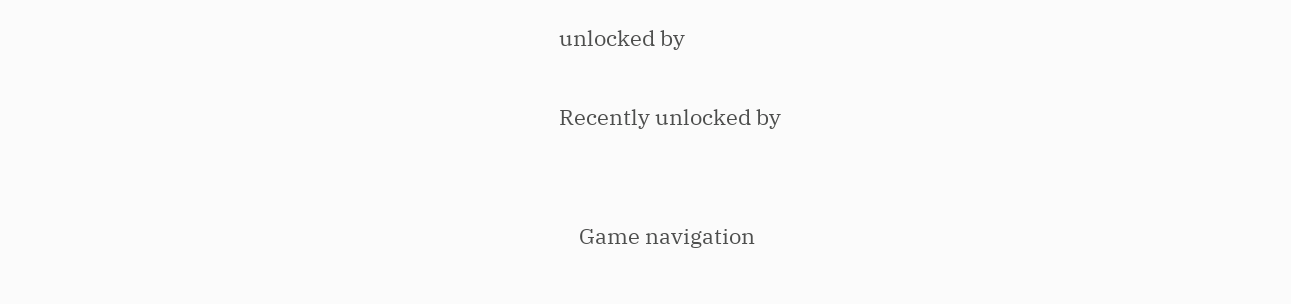unlocked by

Recently unlocked by


    Game navigation